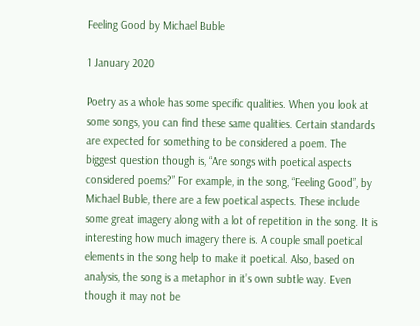Feeling Good by Michael Buble

1 January 2020

Poetry as a whole has some specific qualities. When you look at some songs, you can find these same qualities. Certain standards are expected for something to be considered a poem. The biggest question though is, “Are songs with poetical aspects considered poems?” For example, in the song, “Feeling Good”, by Michael Buble, there are a few poetical aspects. These include some great imagery along with a lot of repetition in the song. It is interesting how much imagery there is. A couple small poetical elements in the song help to make it poetical. Also, based on analysis, the song is a metaphor in it’s own subtle way. Even though it may not be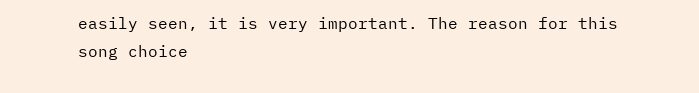easily seen, it is very important. The reason for this song choice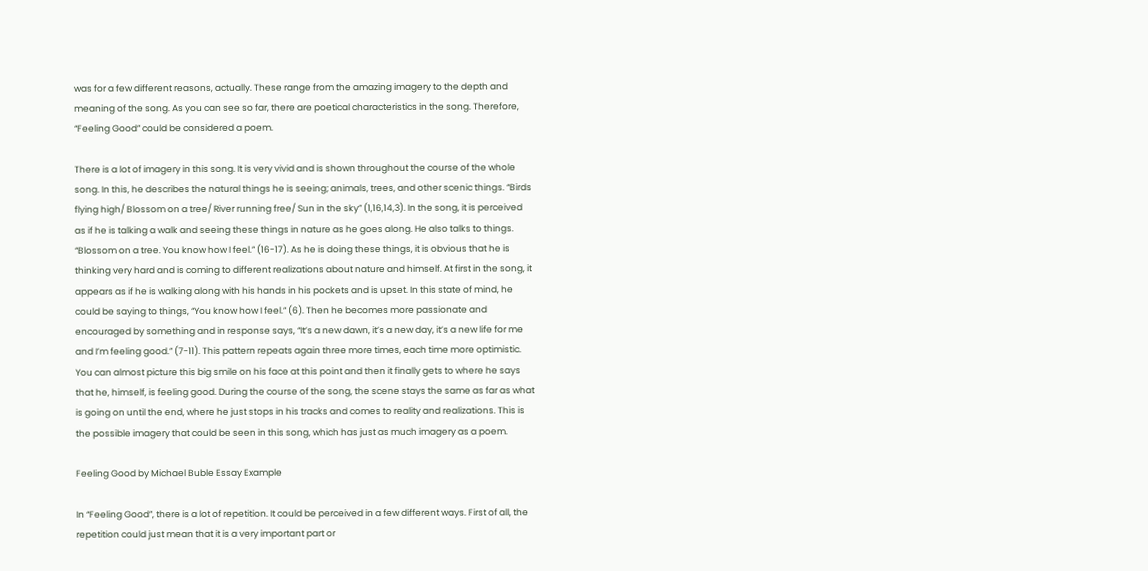was for a few different reasons, actually. These range from the amazing imagery to the depth and meaning of the song. As you can see so far, there are poetical characteristics in the song. Therefore, “Feeling Good” could be considered a poem.

There is a lot of imagery in this song. It is very vivid and is shown throughout the course of the whole song. In this, he describes the natural things he is seeing; animals, trees, and other scenic things. “Birds flying high/ Blossom on a tree/ River running free/ Sun in the sky” (1,16,14,3). In the song, it is perceived as if he is talking a walk and seeing these things in nature as he goes along. He also talks to things. “Blossom on a tree. You know how I feel.” (16-17). As he is doing these things, it is obvious that he is thinking very hard and is coming to different realizations about nature and himself. At first in the song, it appears as if he is walking along with his hands in his pockets and is upset. In this state of mind, he could be saying to things, “You know how I feel.” (6). Then he becomes more passionate and encouraged by something and in response says, “It’s a new dawn, it’s a new day, it’s a new life for me and I’m feeling good.” (7-11). This pattern repeats again three more times, each time more optimistic. You can almost picture this big smile on his face at this point and then it finally gets to where he says that he, himself, is feeling good. During the course of the song, the scene stays the same as far as what is going on until the end, where he just stops in his tracks and comes to reality and realizations. This is the possible imagery that could be seen in this song, which has just as much imagery as a poem.

Feeling Good by Michael Buble Essay Example

In “Feeling Good”, there is a lot of repetition. It could be perceived in a few different ways. First of all, the repetition could just mean that it is a very important part or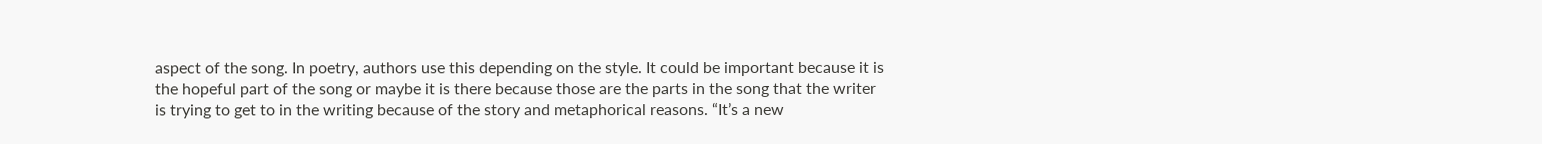aspect of the song. In poetry, authors use this depending on the style. It could be important because it is the hopeful part of the song or maybe it is there because those are the parts in the song that the writer is trying to get to in the writing because of the story and metaphorical reasons. “It’s a new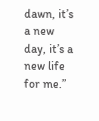dawn, it’s a new day, it’s a new life for me.”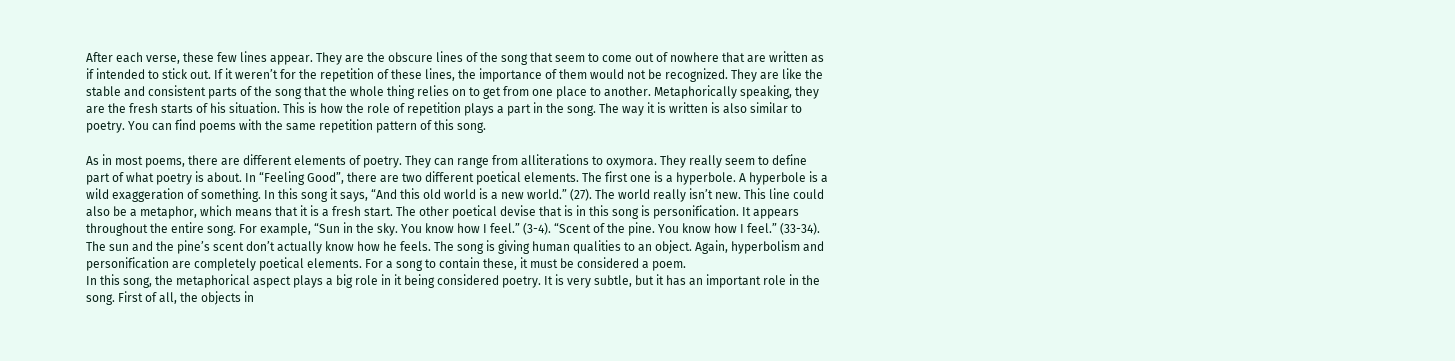After each verse, these few lines appear. They are the obscure lines of the song that seem to come out of nowhere that are written as if intended to stick out. If it weren’t for the repetition of these lines, the importance of them would not be recognized. They are like the stable and consistent parts of the song that the whole thing relies on to get from one place to another. Metaphorically speaking, they are the fresh starts of his situation. This is how the role of repetition plays a part in the song. The way it is written is also similar to poetry. You can find poems with the same repetition pattern of this song.

As in most poems, there are different elements of poetry. They can range from alliterations to oxymora. They really seem to define part of what poetry is about. In “Feeling Good”, there are two different poetical elements. The first one is a hyperbole. A hyperbole is a wild exaggeration of something. In this song it says, “And this old world is a new world.” (27). The world really isn’t new. This line could also be a metaphor, which means that it is a fresh start. The other poetical devise that is in this song is personification. It appears throughout the entire song. For example, “Sun in the sky. You know how I feel.” (3-4). “Scent of the pine. You know how I feel.” (33-34). The sun and the pine’s scent don’t actually know how he feels. The song is giving human qualities to an object. Again, hyperbolism and personification are completely poetical elements. For a song to contain these, it must be considered a poem.
In this song, the metaphorical aspect plays a big role in it being considered poetry. It is very subtle, but it has an important role in the song. First of all, the objects in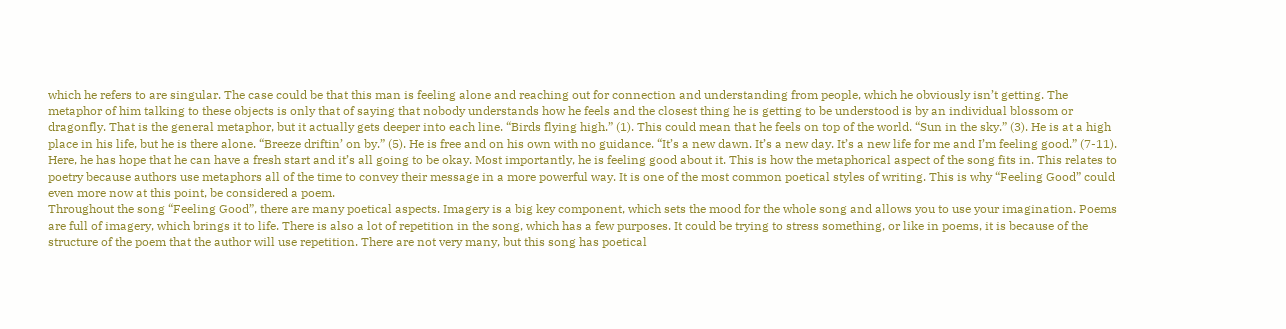which he refers to are singular. The case could be that this man is feeling alone and reaching out for connection and understanding from people, which he obviously isn’t getting. The metaphor of him talking to these objects is only that of saying that nobody understands how he feels and the closest thing he is getting to be understood is by an individual blossom or dragonfly. That is the general metaphor, but it actually gets deeper into each line. “Birds flying high.” (1). This could mean that he feels on top of the world. “Sun in the sky.” (3). He is at a high place in his life, but he is there alone. “Breeze driftin’ on by.” (5). He is free and on his own with no guidance. “It’s a new dawn. It’s a new day. It’s a new life for me and I’m feeling good.” (7-11). Here, he has hope that he can have a fresh start and it’s all going to be okay. Most importantly, he is feeling good about it. This is how the metaphorical aspect of the song fits in. This relates to poetry because authors use metaphors all of the time to convey their message in a more powerful way. It is one of the most common poetical styles of writing. This is why “Feeling Good” could even more now at this point, be considered a poem.
Throughout the song “Feeling Good”, there are many poetical aspects. Imagery is a big key component, which sets the mood for the whole song and allows you to use your imagination. Poems are full of imagery, which brings it to life. There is also a lot of repetition in the song, which has a few purposes. It could be trying to stress something, or like in poems, it is because of the structure of the poem that the author will use repetition. There are not very many, but this song has poetical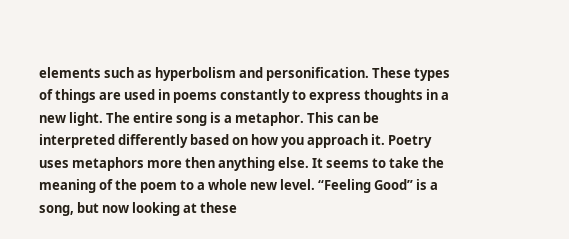elements such as hyperbolism and personification. These types of things are used in poems constantly to express thoughts in a new light. The entire song is a metaphor. This can be interpreted differently based on how you approach it. Poetry uses metaphors more then anything else. It seems to take the meaning of the poem to a whole new level. “Feeling Good” is a song, but now looking at these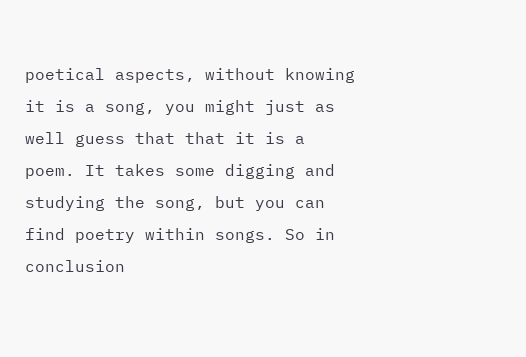poetical aspects, without knowing it is a song, you might just as well guess that that it is a poem. It takes some digging and studying the song, but you can find poetry within songs. So in conclusion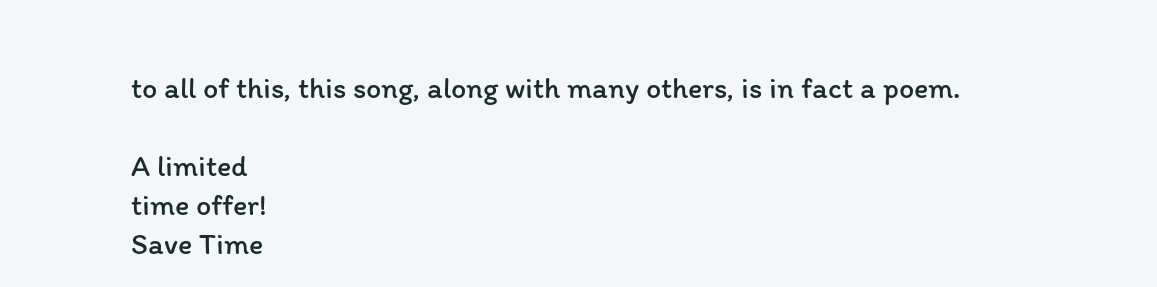to all of this, this song, along with many others, is in fact a poem.

A limited
time offer!
Save Time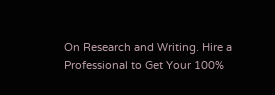On Research and Writing. Hire a Professional to Get Your 100%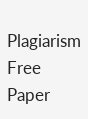Plagiarism Free Paper